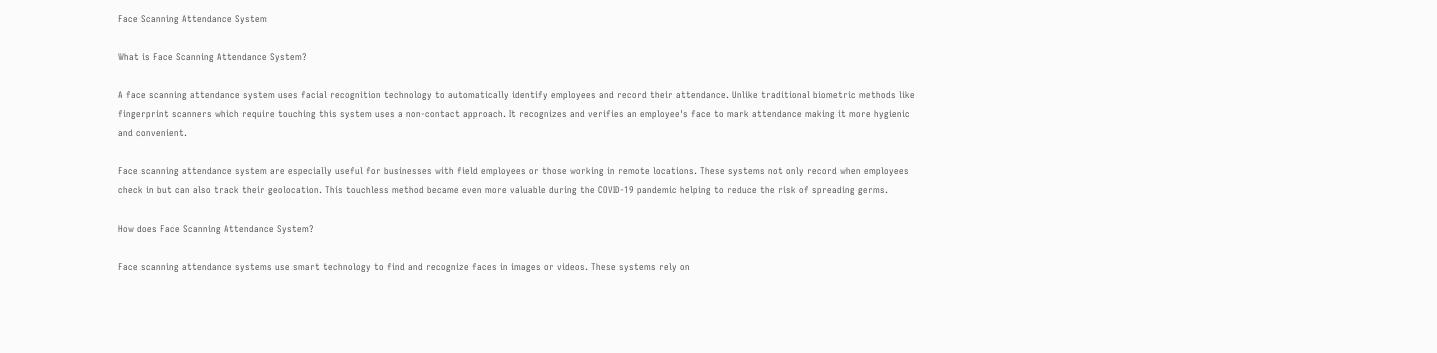Face Scanning Attendance System

What is Face Scanning Attendance System?

A face scanning attendance system uses facial recognition technology to automatically identify employees and record their attendance. Unlike traditional biometric methods like fingerprint scanners which require touching this system uses a non-contact approach. It recognizes and verifies an employee's face to mark attendance making it more hygienic and convenient.

Face scanning attendance system are especially useful for businesses with field employees or those working in remote locations. These systems not only record when employees check in but can also track their geolocation. This touchless method became even more valuable during the COVID-19 pandemic helping to reduce the risk of spreading germs.

How does Face Scanning Attendance System?

Face scanning attendance systems use smart technology to find and recognize faces in images or videos. These systems rely on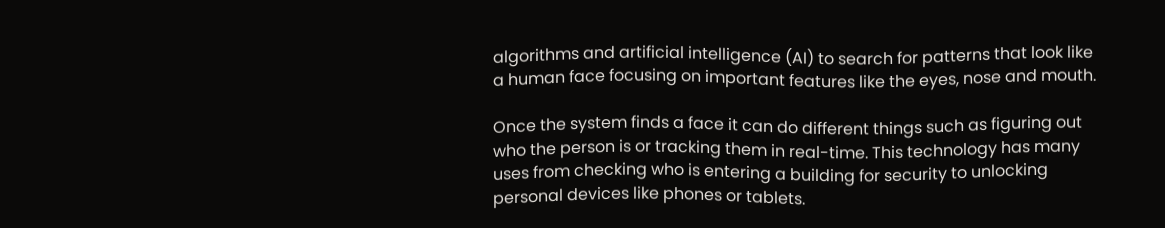algorithms and artificial intelligence (AI) to search for patterns that look like a human face focusing on important features like the eyes, nose and mouth.

Once the system finds a face it can do different things such as figuring out who the person is or tracking them in real-time. This technology has many uses from checking who is entering a building for security to unlocking personal devices like phones or tablets.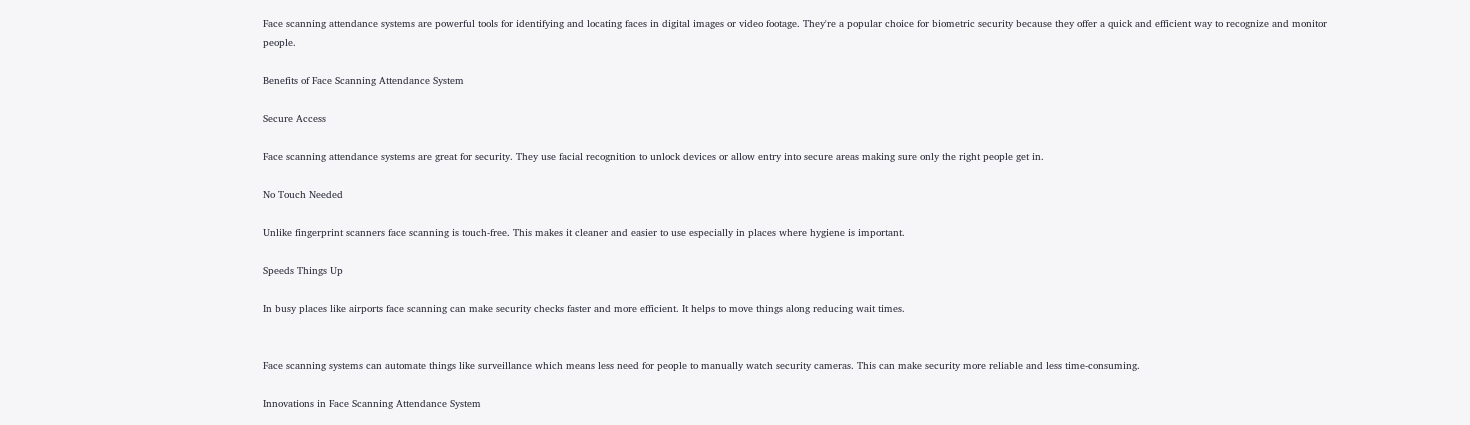Face scanning attendance systems are powerful tools for identifying and locating faces in digital images or video footage. They're a popular choice for biometric security because they offer a quick and efficient way to recognize and monitor people.

Benefits of Face Scanning Attendance System

Secure Access

Face scanning attendance systems are great for security. They use facial recognition to unlock devices or allow entry into secure areas making sure only the right people get in.

No Touch Needed

Unlike fingerprint scanners face scanning is touch-free. This makes it cleaner and easier to use especially in places where hygiene is important.

Speeds Things Up

In busy places like airports face scanning can make security checks faster and more efficient. It helps to move things along reducing wait times.


Face scanning systems can automate things like surveillance which means less need for people to manually watch security cameras. This can make security more reliable and less time-consuming.

Innovations in Face Scanning Attendance System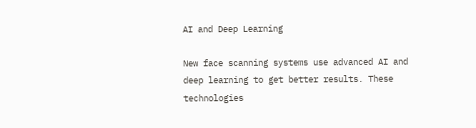AI and Deep Learning

New face scanning systems use advanced AI and deep learning to get better results. These technologies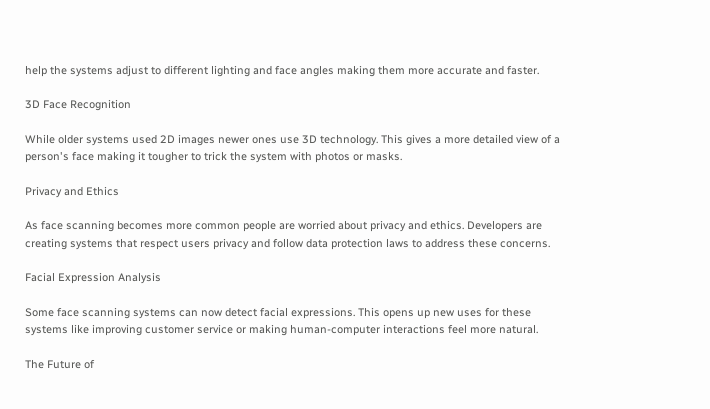help the systems adjust to different lighting and face angles making them more accurate and faster.

3D Face Recognition

While older systems used 2D images newer ones use 3D technology. This gives a more detailed view of a person's face making it tougher to trick the system with photos or masks.

Privacy and Ethics

As face scanning becomes more common people are worried about privacy and ethics. Developers are creating systems that respect users privacy and follow data protection laws to address these concerns.

Facial Expression Analysis

Some face scanning systems can now detect facial expressions. This opens up new uses for these systems like improving customer service or making human-computer interactions feel more natural.

The Future of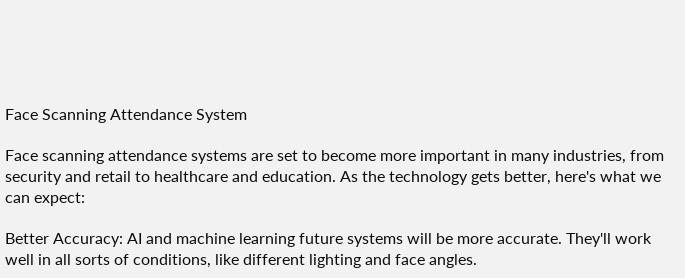Face Scanning Attendance System

Face scanning attendance systems are set to become more important in many industries, from security and retail to healthcare and education. As the technology gets better, here's what we can expect:

Better Accuracy: AI and machine learning future systems will be more accurate. They'll work well in all sorts of conditions, like different lighting and face angles.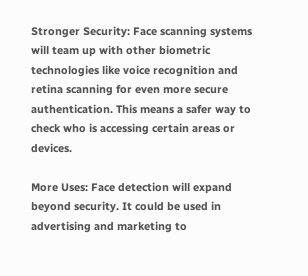Stronger Security: Face scanning systems will team up with other biometric technologies like voice recognition and retina scanning for even more secure authentication. This means a safer way to check who is accessing certain areas or devices.

More Uses: Face detection will expand beyond security. It could be used in advertising and marketing to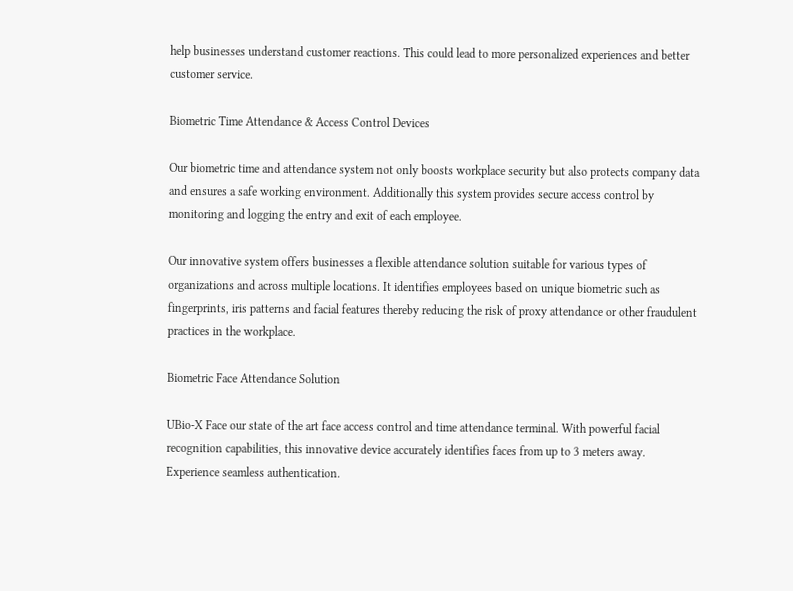help businesses understand customer reactions. This could lead to more personalized experiences and better customer service.

Biometric Time Attendance & Access Control Devices

Our biometric time and attendance system not only boosts workplace security but also protects company data and ensures a safe working environment. Additionally this system provides secure access control by monitoring and logging the entry and exit of each employee.

Our innovative system offers businesses a flexible attendance solution suitable for various types of organizations and across multiple locations. It identifies employees based on unique biometric such as fingerprints, iris patterns and facial features thereby reducing the risk of proxy attendance or other fraudulent practices in the workplace.

Biometric Face Attendance Solution

UBio-X Face our state of the art face access control and time attendance terminal. With powerful facial recognition capabilities, this innovative device accurately identifies faces from up to 3 meters away. Experience seamless authentication.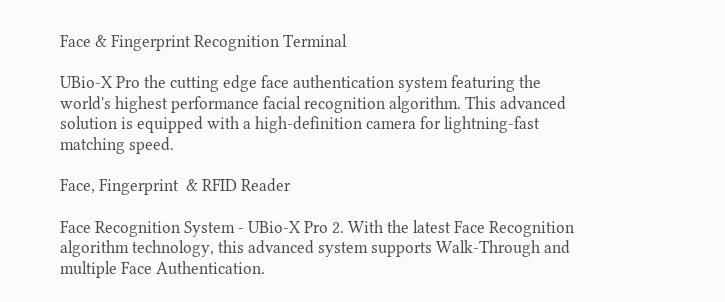Face & Fingerprint Recognition Terminal

UBio-X Pro the cutting edge face authentication system featuring the world's highest performance facial recognition algorithm. This advanced solution is equipped with a high-definition camera for lightning-fast matching speed.

Face, Fingerprint  & RFID Reader

Face Recognition System - UBio-X Pro 2. With the latest Face Recognition algorithm technology, this advanced system supports Walk-Through and multiple Face Authentication.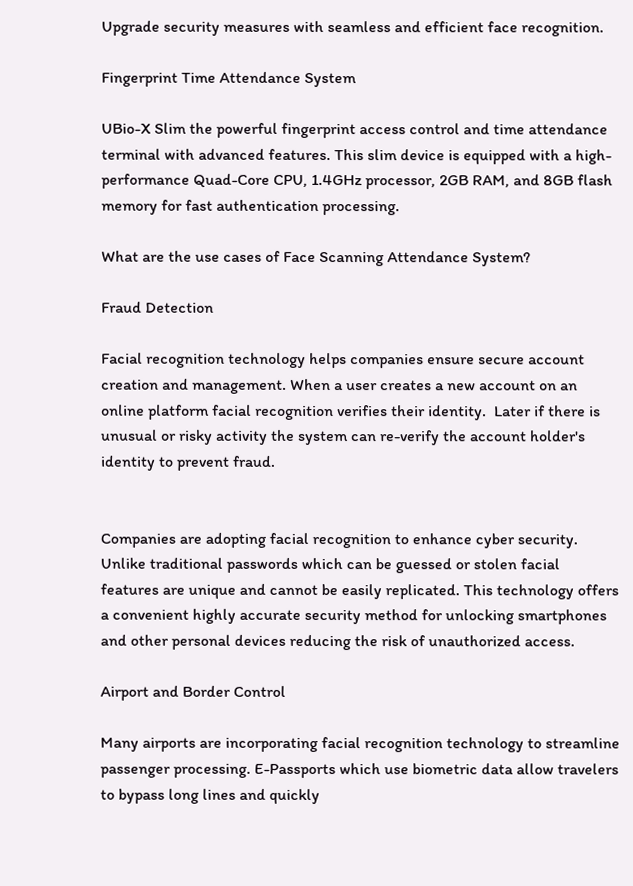Upgrade security measures with seamless and efficient face recognition.

Fingerprint Time Attendance System

UBio-X Slim the powerful fingerprint access control and time attendance terminal with advanced features. This slim device is equipped with a high-performance Quad-Core CPU, 1.4GHz processor, 2GB RAM, and 8GB flash memory for fast authentication processing.

What are the use cases of Face Scanning Attendance System?

Fraud Detection

Facial recognition technology helps companies ensure secure account creation and management. When a user creates a new account on an online platform facial recognition verifies their identity.  Later if there is unusual or risky activity the system can re-verify the account holder's identity to prevent fraud.


Companies are adopting facial recognition to enhance cyber security. Unlike traditional passwords which can be guessed or stolen facial features are unique and cannot be easily replicated. This technology offers a convenient highly accurate security method for unlocking smartphones and other personal devices reducing the risk of unauthorized access.

Airport and Border Control

Many airports are incorporating facial recognition technology to streamline passenger processing. E-Passports which use biometric data allow travelers to bypass long lines and quickly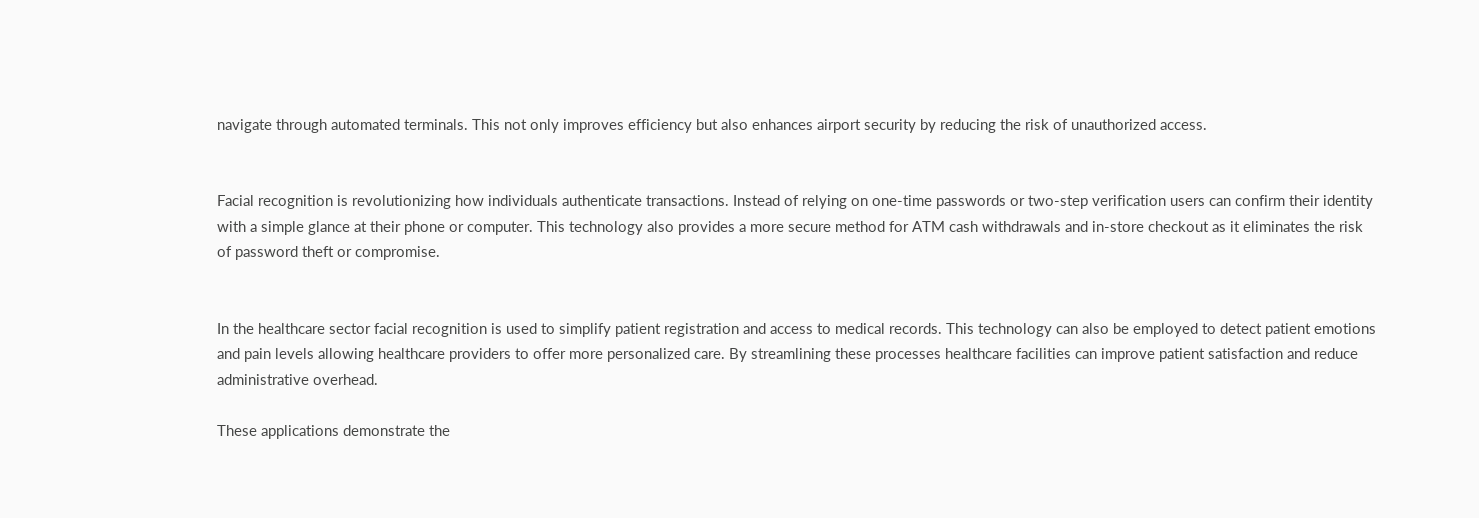navigate through automated terminals. This not only improves efficiency but also enhances airport security by reducing the risk of unauthorized access.


Facial recognition is revolutionizing how individuals authenticate transactions. Instead of relying on one-time passwords or two-step verification users can confirm their identity with a simple glance at their phone or computer. This technology also provides a more secure method for ATM cash withdrawals and in-store checkout as it eliminates the risk of password theft or compromise.


In the healthcare sector facial recognition is used to simplify patient registration and access to medical records. This technology can also be employed to detect patient emotions and pain levels allowing healthcare providers to offer more personalized care. By streamlining these processes healthcare facilities can improve patient satisfaction and reduce administrative overhead.

These applications demonstrate the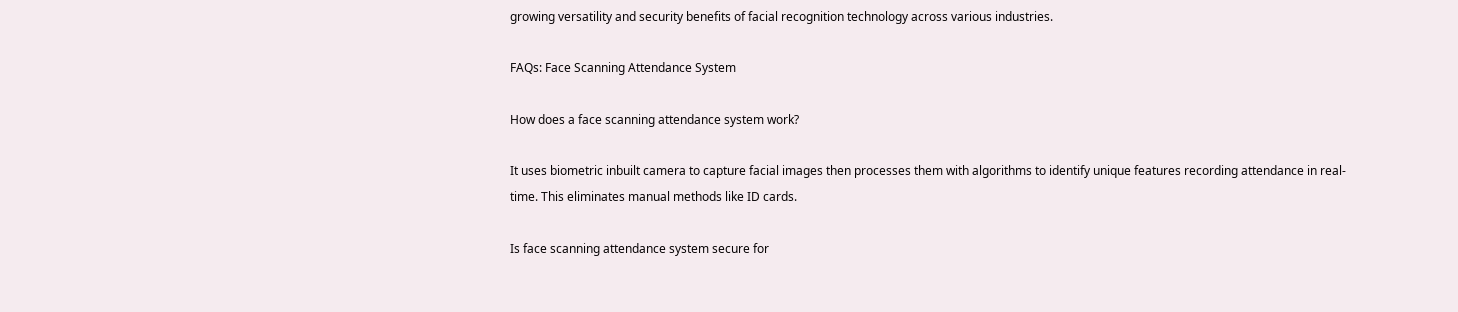growing versatility and security benefits of facial recognition technology across various industries.

FAQs: Face Scanning Attendance System

How does a face scanning attendance system work?

It uses biometric inbuilt camera to capture facial images then processes them with algorithms to identify unique features recording attendance in real-time. This eliminates manual methods like ID cards.

Is face scanning attendance system secure for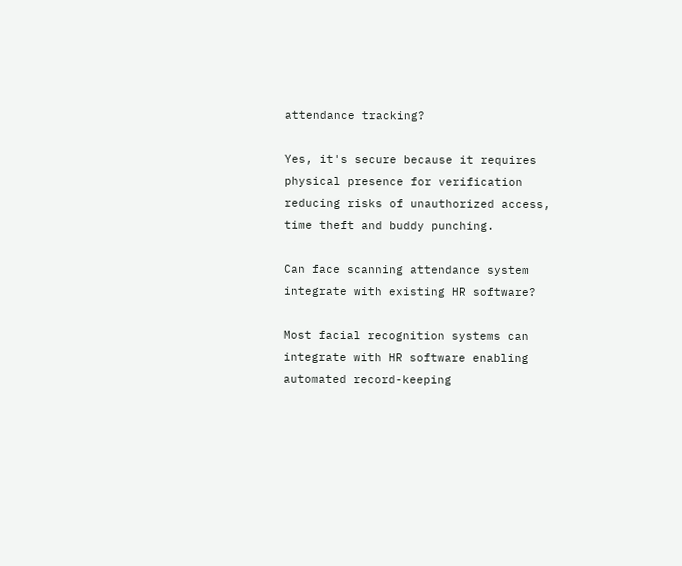attendance tracking?

Yes, it's secure because it requires physical presence for verification reducing risks of unauthorized access, time theft and buddy punching.

Can face scanning attendance system integrate with existing HR software?

Most facial recognition systems can integrate with HR software enabling automated record-keeping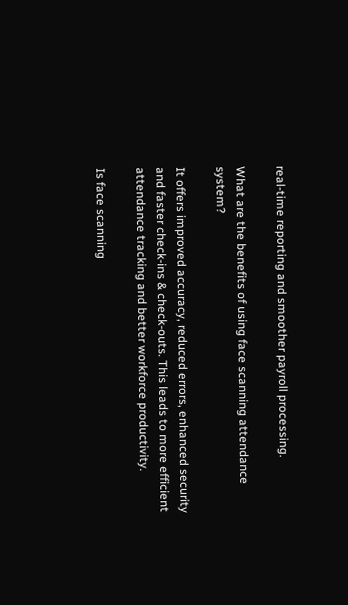real-time reporting and smoother payroll processing.

What are the benefits of using face scanning attendance system?

It offers improved accuracy, reduced errors, enhanced security and faster check-ins & check-outs. This leads to more efficient attendance tracking and better workforce productivity.

Is face scanning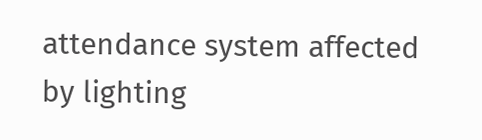attendance system affected by lighting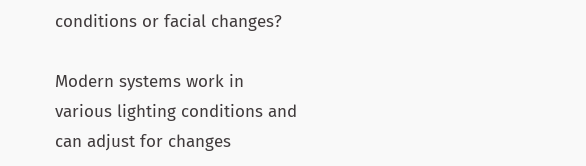conditions or facial changes?

Modern systems work in various lighting conditions and can adjust for changes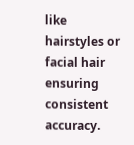like hairstyles or facial hair ensuring consistent accuracy.